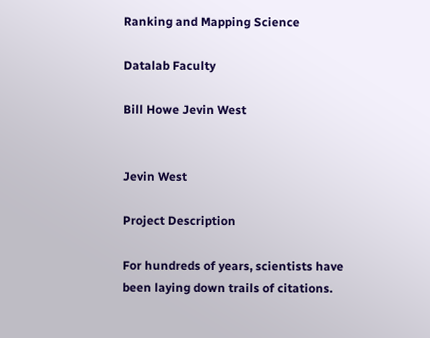Ranking and Mapping Science

Datalab Faculty

Bill Howe Jevin West


Jevin West

Project Description

For hundreds of years, scientists have been laying down trails of citations.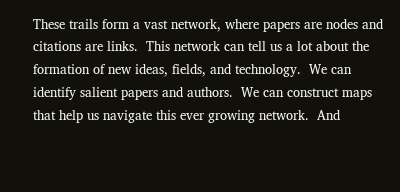These trails form a vast network, where papers are nodes and citations are links.  This network can tell us a lot about the formation of new ideas, fields, and technology.  We can identify salient papers and authors.  We can construct maps that help us navigate this ever growing network.  And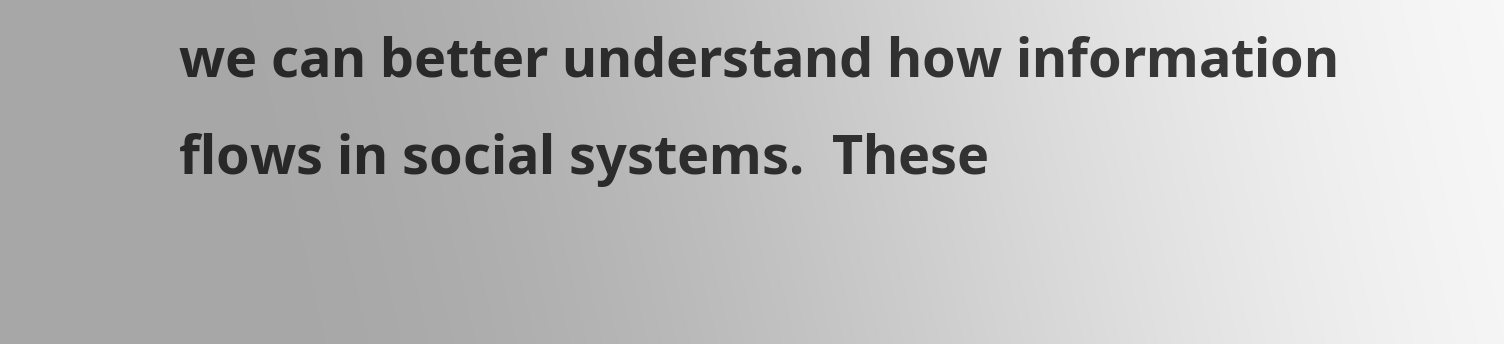we can better understand how information flows in social systems.  These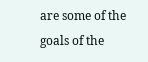are some of the goals of the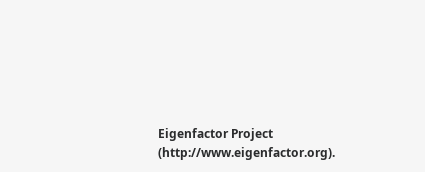Eigenfactor Project (http://www.eigenfactor.org).